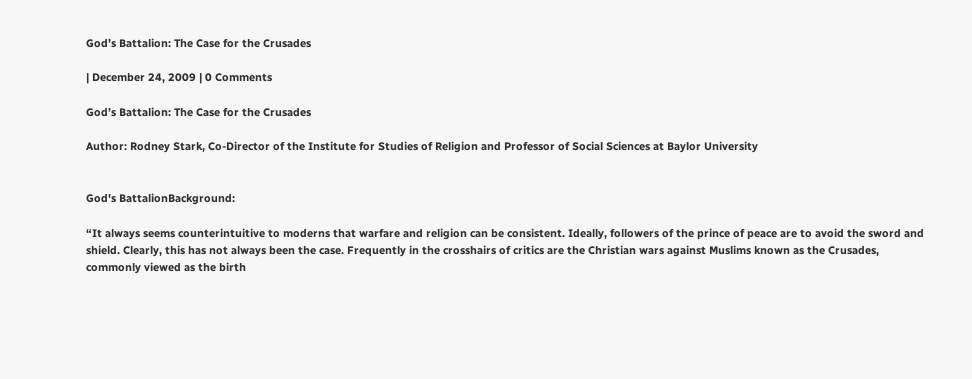God’s Battalion: The Case for the Crusades

| December 24, 2009 | 0 Comments

God’s Battalion: The Case for the Crusades

Author: Rodney Stark, Co-Director of the Institute for Studies of Religion and Professor of Social Sciences at Baylor University


God's BattalionBackground:

“It always seems counterintuitive to moderns that warfare and religion can be consistent. Ideally, followers of the prince of peace are to avoid the sword and shield. Clearly, this has not always been the case. Frequently in the crosshairs of critics are the Christian wars against Muslims known as the Crusades, commonly viewed as the birth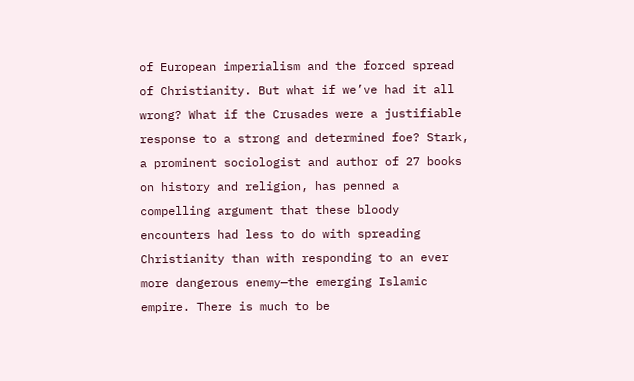of European imperialism and the forced spread of Christianity. But what if we’ve had it all wrong? What if the Crusades were a justifiable response to a strong and determined foe? Stark, a prominent sociologist and author of 27 books on history and religion, has penned a compelling argument that these bloody encounters had less to do with spreading Christianity than with responding to an ever more dangerous enemy—the emerging Islamic empire. There is much to be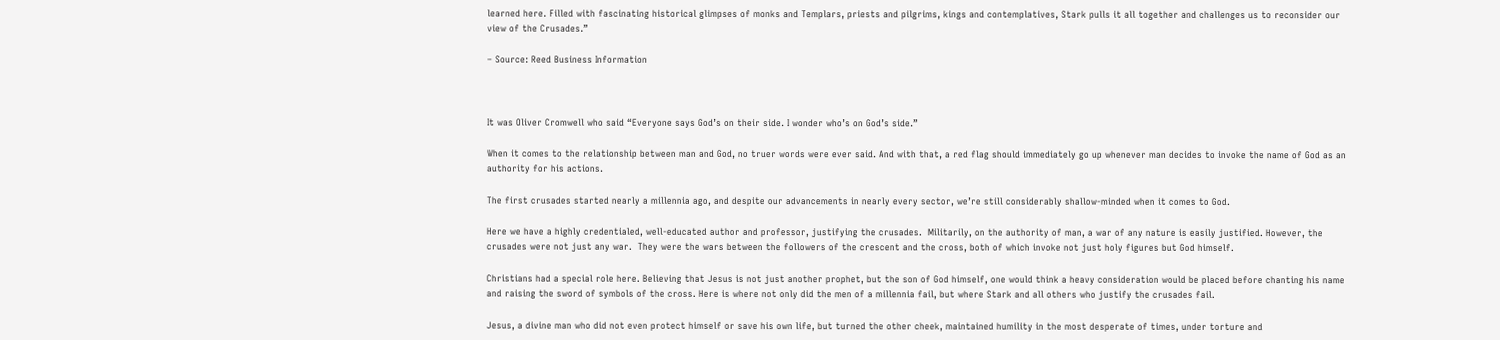learned here. Filled with fascinating historical glimpses of monks and Templars, priests and pilgrims, kings and contemplatives, Stark pulls it all together and challenges us to reconsider our view of the Crusades.”

– Source: Reed Business Information



It was Oliver Cromwell who said “Everyone says God’s on their side. I wonder who’s on God’s side.”

When it comes to the relationship between man and God, no truer words were ever said. And with that, a red flag should immediately go up whenever man decides to invoke the name of God as an authority for his actions.

The first crusades started nearly a millennia ago, and despite our advancements in nearly every sector, we’re still considerably shallow-minded when it comes to God.

Here we have a highly credentialed, well-educated author and professor, justifying the crusades.  Militarily, on the authority of man, a war of any nature is easily justified. However, the crusades were not just any war.  They were the wars between the followers of the crescent and the cross, both of which invoke not just holy figures but God himself.

Christians had a special role here. Believing that Jesus is not just another prophet, but the son of God himself, one would think a heavy consideration would be placed before chanting his name and raising the sword of symbols of the cross. Here is where not only did the men of a millennia fail, but where Stark and all others who justify the crusades fail.

Jesus, a divine man who did not even protect himself or save his own life, but turned the other cheek, maintained humility in the most desperate of times, under torture and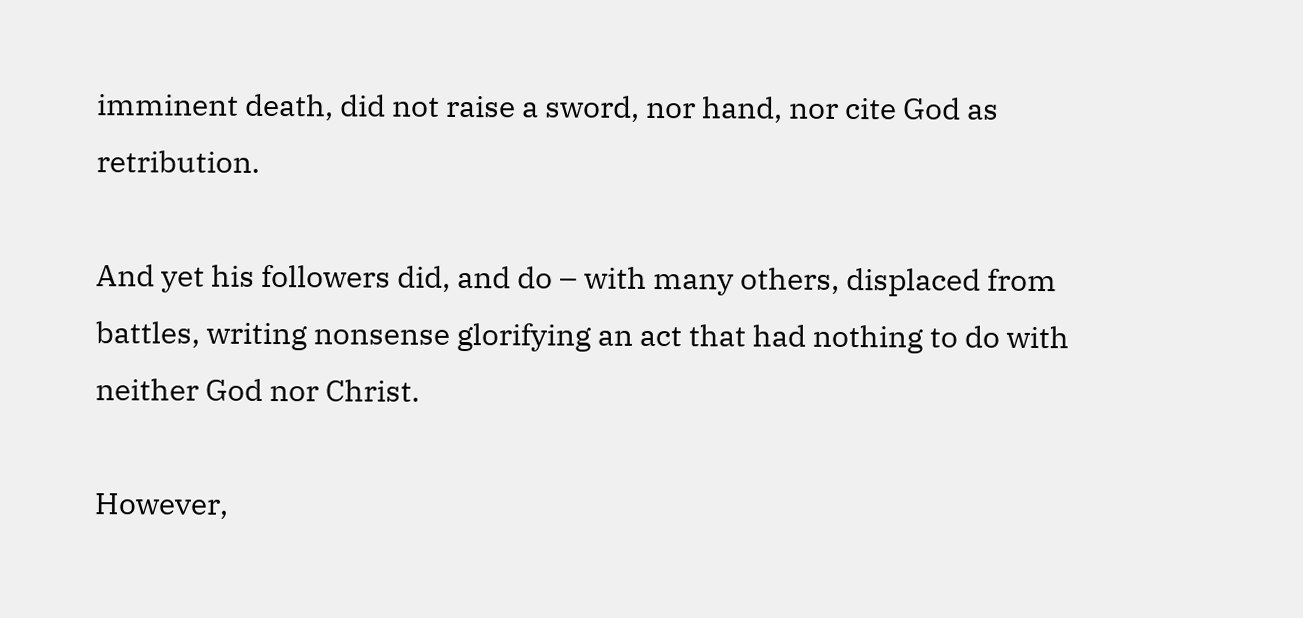imminent death, did not raise a sword, nor hand, nor cite God as retribution.

And yet his followers did, and do – with many others, displaced from battles, writing nonsense glorifying an act that had nothing to do with neither God nor Christ.

However,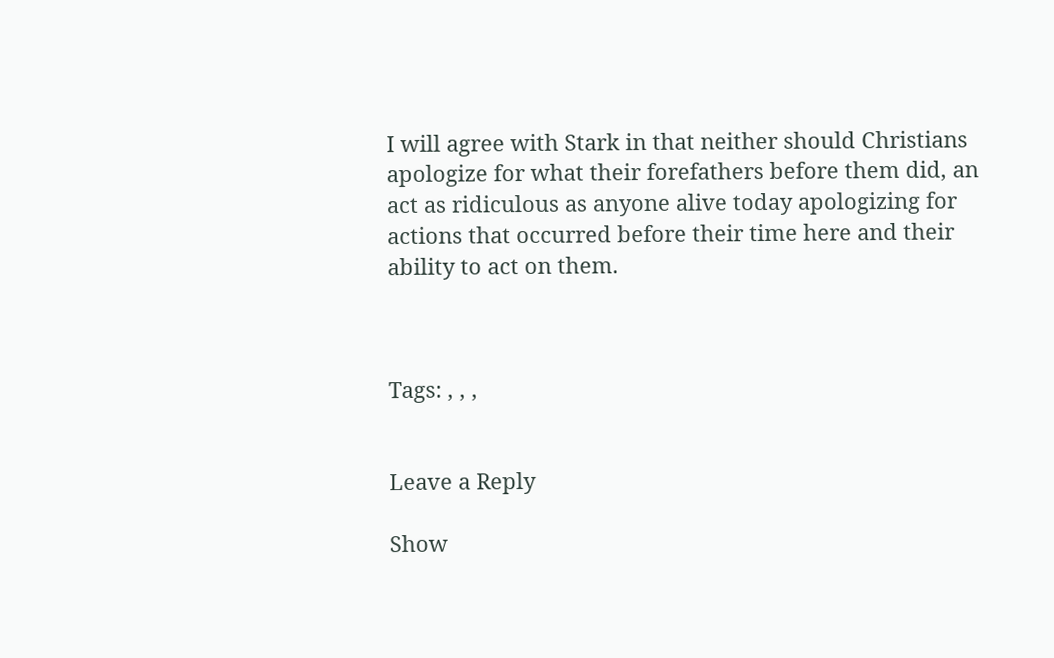I will agree with Stark in that neither should Christians apologize for what their forefathers before them did, an act as ridiculous as anyone alive today apologizing for actions that occurred before their time here and their ability to act on them.



Tags: , , ,


Leave a Reply

Show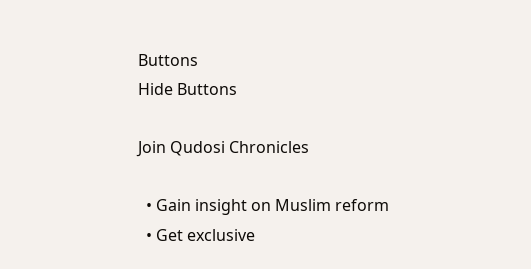Buttons
Hide Buttons

Join Qudosi Chronicles

  • Gain insight on Muslim reform
  • Get exclusive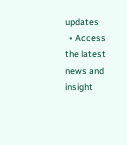updates
  • Access the latest news and insight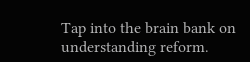Tap into the brain bank on understanding reform.